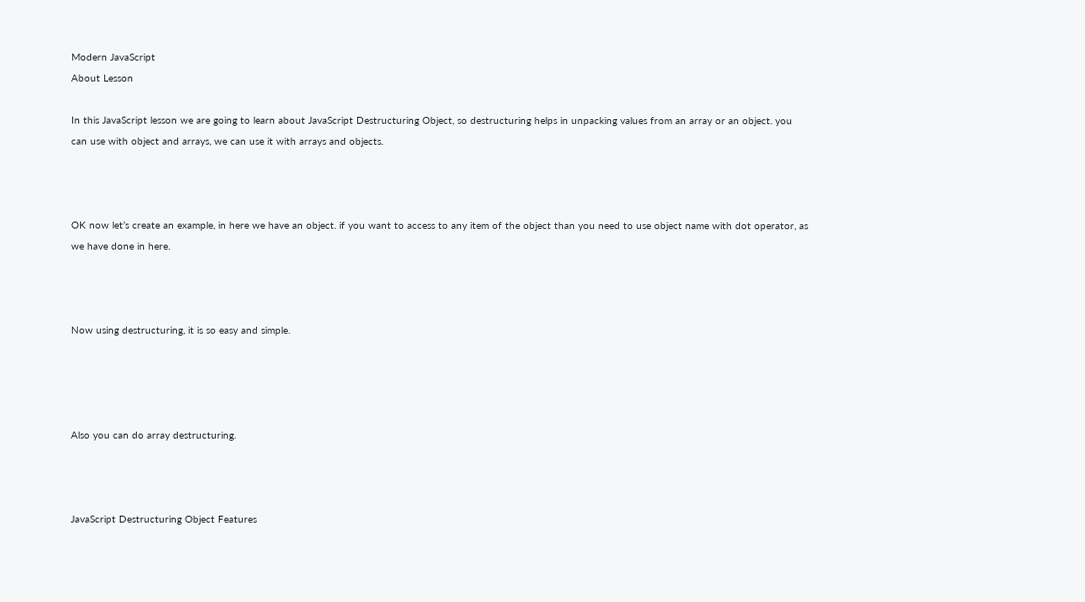Modern JavaScript
About Lesson

In this JavaScript lesson we are going to learn about JavaScript Destructuring Object, so destructuring helps in unpacking values from an array or an object. you can use with object and arrays, we can use it with arrays and objects.



OK now let’s create an example, in here we have an object. if you want to access to any item of the object than you need to use object name with dot operator, as we have done in here.



Now using destructuring, it is so easy and simple.




Also you can do array destructuring.



JavaScript Destructuring Object Features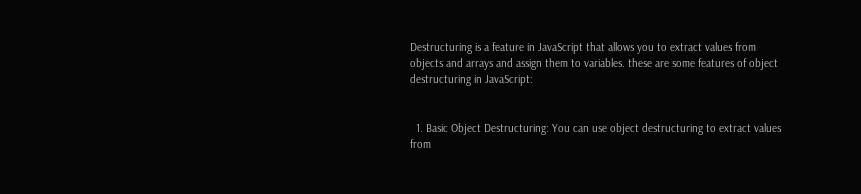Destructuring is a feature in JavaScript that allows you to extract values from objects and arrays and assign them to variables. these are some features of object destructuring in JavaScript:


  1. Basic Object Destructuring: You can use object destructuring to extract values from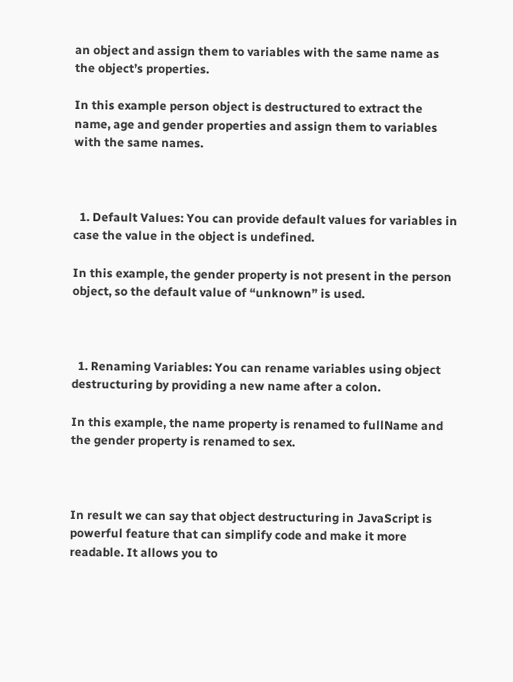an object and assign them to variables with the same name as the object’s properties.

In this example person object is destructured to extract the name, age and gender properties and assign them to variables with the same names.



  1. Default Values: You can provide default values for variables in case the value in the object is undefined.

In this example, the gender property is not present in the person object, so the default value of “unknown” is used.



  1. Renaming Variables: You can rename variables using object destructuring by providing a new name after a colon.

In this example, the name property is renamed to fullName and the gender property is renamed to sex.



In result we can say that object destructuring in JavaScript is powerful feature that can simplify code and make it more readable. It allows you to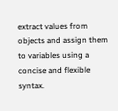extract values from objects and assign them to variables using a concise and flexible syntax.